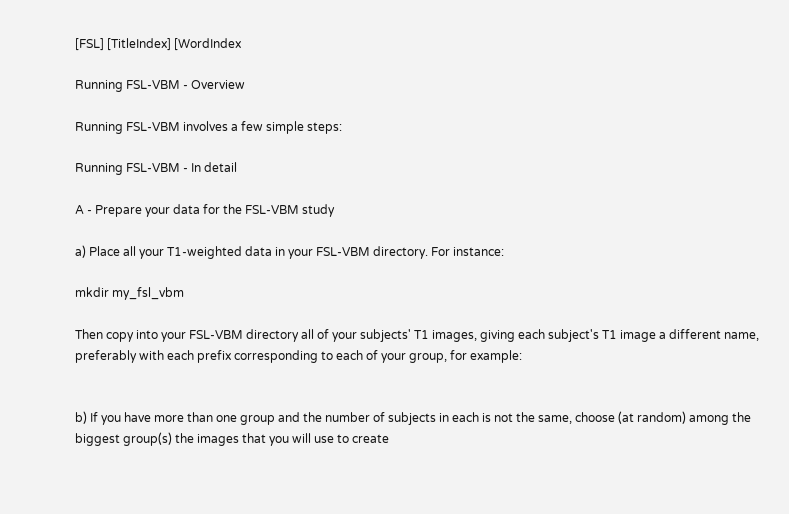[FSL] [TitleIndex] [WordIndex

Running FSL-VBM - Overview

Running FSL-VBM involves a few simple steps:

Running FSL-VBM - In detail

A - Prepare your data for the FSL-VBM study

a) Place all your T1-weighted data in your FSL-VBM directory. For instance:

mkdir my_fsl_vbm

Then copy into your FSL-VBM directory all of your subjects' T1 images, giving each subject's T1 image a different name, preferably with each prefix corresponding to each of your group, for example:


b) If you have more than one group and the number of subjects in each is not the same, choose (at random) among the biggest group(s) the images that you will use to create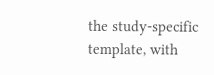the study-specific template, with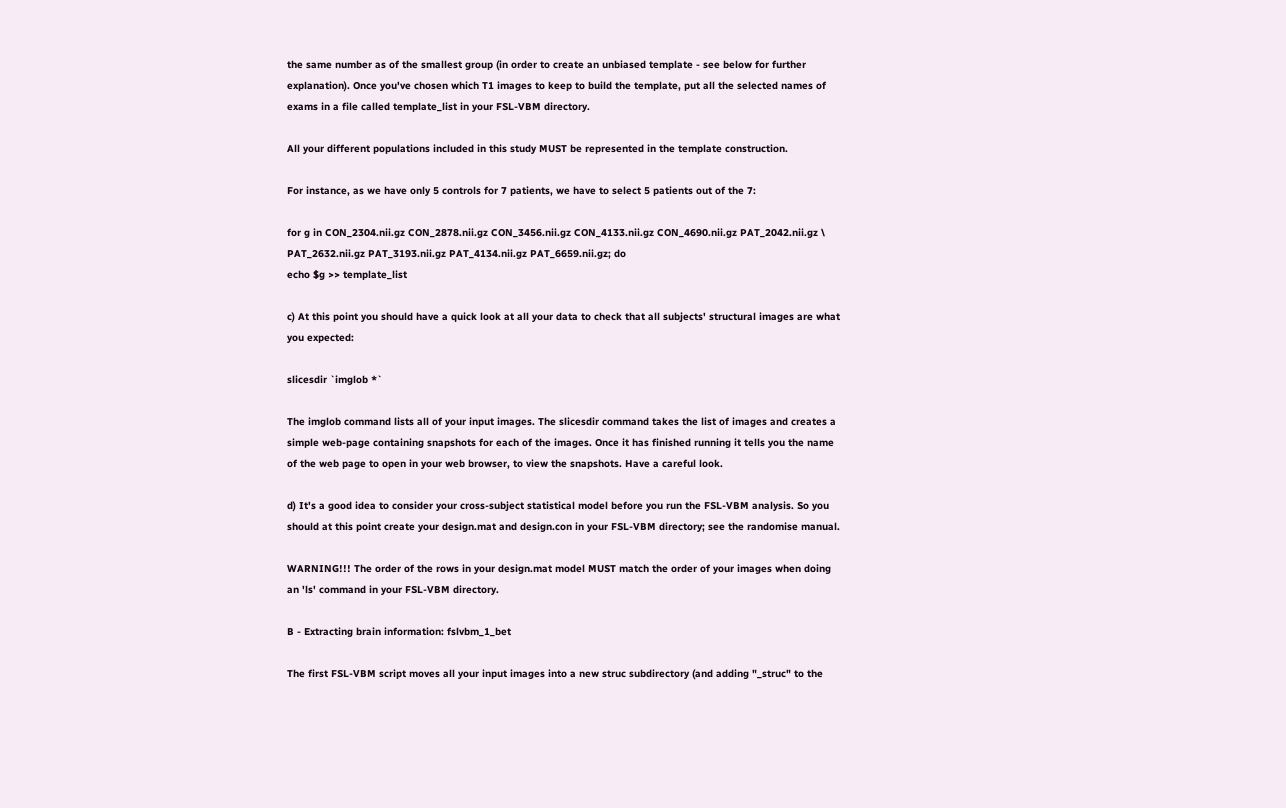the same number as of the smallest group (in order to create an unbiased template - see below for further explanation). Once you've chosen which T1 images to keep to build the template, put all the selected names of exams in a file called template_list in your FSL-VBM directory.

All your different populations included in this study MUST be represented in the template construction.

For instance, as we have only 5 controls for 7 patients, we have to select 5 patients out of the 7:

for g in CON_2304.nii.gz CON_2878.nii.gz CON_3456.nii.gz CON_4133.nii.gz CON_4690.nii.gz PAT_2042.nii.gz \
PAT_2632.nii.gz PAT_3193.nii.gz PAT_4134.nii.gz PAT_6659.nii.gz; do
echo $g >> template_list

c) At this point you should have a quick look at all your data to check that all subjects' structural images are what you expected:

slicesdir `imglob *`

The imglob command lists all of your input images. The slicesdir command takes the list of images and creates a simple web-page containing snapshots for each of the images. Once it has finished running it tells you the name of the web page to open in your web browser, to view the snapshots. Have a careful look.

d) It's a good idea to consider your cross-subject statistical model before you run the FSL-VBM analysis. So you should at this point create your design.mat and design.con in your FSL-VBM directory; see the randomise manual.

WARNING!!! The order of the rows in your design.mat model MUST match the order of your images when doing an 'ls' command in your FSL-VBM directory.

B - Extracting brain information: fslvbm_1_bet

The first FSL-VBM script moves all your input images into a new struc subdirectory (and adding "_struc" to the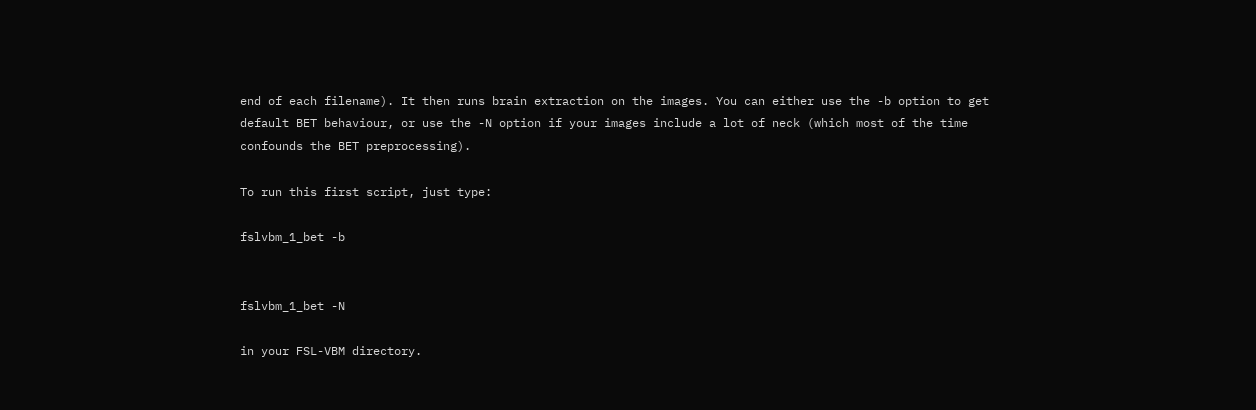end of each filename). It then runs brain extraction on the images. You can either use the -b option to get default BET behaviour, or use the -N option if your images include a lot of neck (which most of the time confounds the BET preprocessing).

To run this first script, just type:

fslvbm_1_bet -b


fslvbm_1_bet -N

in your FSL-VBM directory.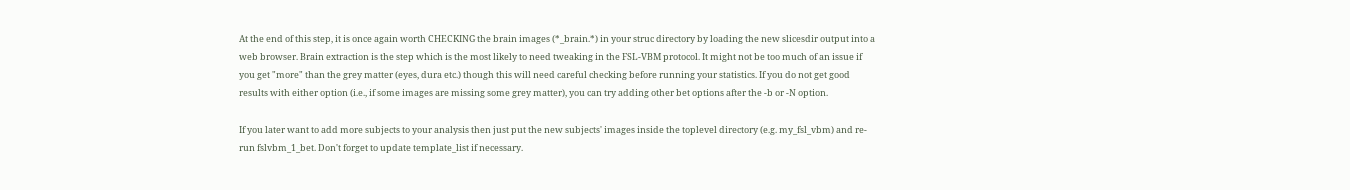At the end of this step, it is once again worth CHECKING the brain images (*_brain.*) in your struc directory by loading the new slicesdir output into a web browser. Brain extraction is the step which is the most likely to need tweaking in the FSL-VBM protocol. It might not be too much of an issue if you get "more" than the grey matter (eyes, dura etc.) though this will need careful checking before running your statistics. If you do not get good results with either option (i.e., if some images are missing some grey matter), you can try adding other bet options after the -b or -N option.

If you later want to add more subjects to your analysis then just put the new subjects' images inside the toplevel directory (e.g. my_fsl_vbm) and re-run fslvbm_1_bet. Don't forget to update template_list if necessary.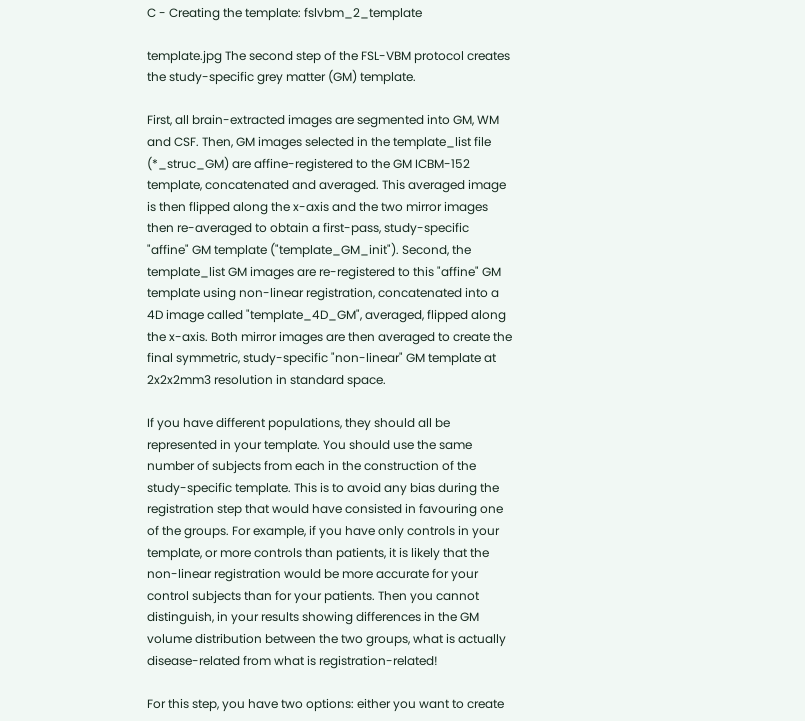C - Creating the template: fslvbm_2_template

template.jpg The second step of the FSL-VBM protocol creates the study-specific grey matter (GM) template.

First, all brain-extracted images are segmented into GM, WM and CSF. Then, GM images selected in the template_list file (*_struc_GM) are affine-registered to the GM ICBM-152 template, concatenated and averaged. This averaged image is then flipped along the x-axis and the two mirror images then re-averaged to obtain a first-pass, study-specific "affine" GM template ("template_GM_init"). Second, the template_list GM images are re-registered to this "affine" GM template using non-linear registration, concatenated into a 4D image called "template_4D_GM", averaged, flipped along the x-axis. Both mirror images are then averaged to create the final symmetric, study-specific "non-linear" GM template at 2x2x2mm3 resolution in standard space.

If you have different populations, they should all be represented in your template. You should use the same number of subjects from each in the construction of the study-specific template. This is to avoid any bias during the registration step that would have consisted in favouring one of the groups. For example, if you have only controls in your template, or more controls than patients, it is likely that the non-linear registration would be more accurate for your control subjects than for your patients. Then you cannot distinguish, in your results showing differences in the GM volume distribution between the two groups, what is actually disease-related from what is registration-related!

For this step, you have two options: either you want to create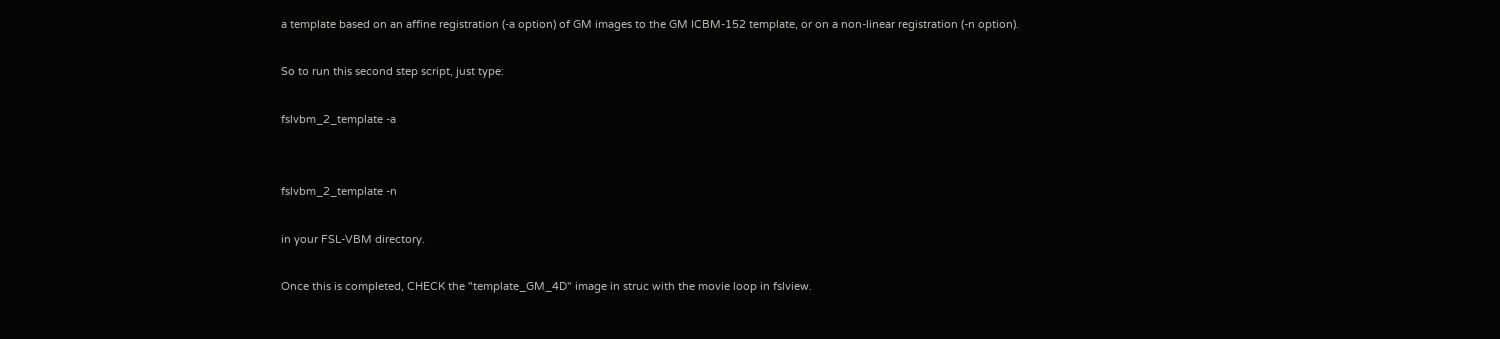a template based on an affine registration (-a option) of GM images to the GM ICBM-152 template, or on a non-linear registration (-n option).

So to run this second step script, just type:

fslvbm_2_template -a


fslvbm_2_template -n

in your FSL-VBM directory.

Once this is completed, CHECK the "template_GM_4D" image in struc with the movie loop in fslview.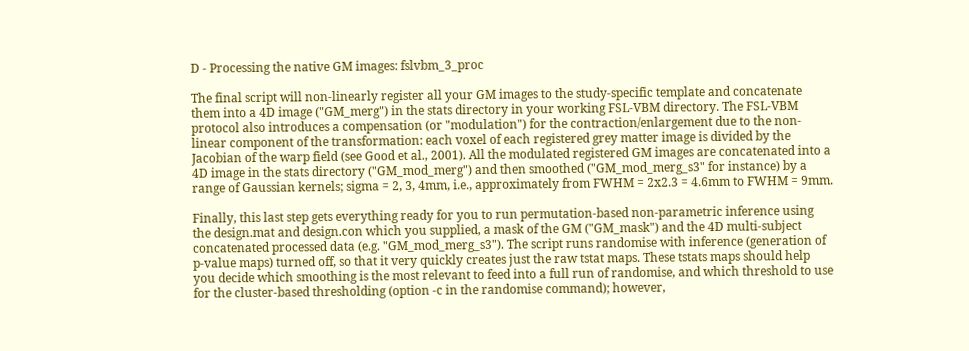D - Processing the native GM images: fslvbm_3_proc

The final script will non-linearly register all your GM images to the study-specific template and concatenate them into a 4D image ("GM_merg") in the stats directory in your working FSL-VBM directory. The FSL-VBM protocol also introduces a compensation (or "modulation") for the contraction/enlargement due to the non-linear component of the transformation: each voxel of each registered grey matter image is divided by the Jacobian of the warp field (see Good et al., 2001). All the modulated registered GM images are concatenated into a 4D image in the stats directory ("GM_mod_merg") and then smoothed ("GM_mod_merg_s3" for instance) by a range of Gaussian kernels; sigma = 2, 3, 4mm, i.e., approximately from FWHM = 2x2.3 = 4.6mm to FWHM = 9mm.

Finally, this last step gets everything ready for you to run permutation-based non-parametric inference using the design.mat and design.con which you supplied, a mask of the GM ("GM_mask") and the 4D multi-subject concatenated processed data (e.g. "GM_mod_merg_s3"). The script runs randomise with inference (generation of p-value maps) turned off, so that it very quickly creates just the raw tstat maps. These tstats maps should help you decide which smoothing is the most relevant to feed into a full run of randomise, and which threshold to use for the cluster-based thresholding (option -c in the randomise command); however,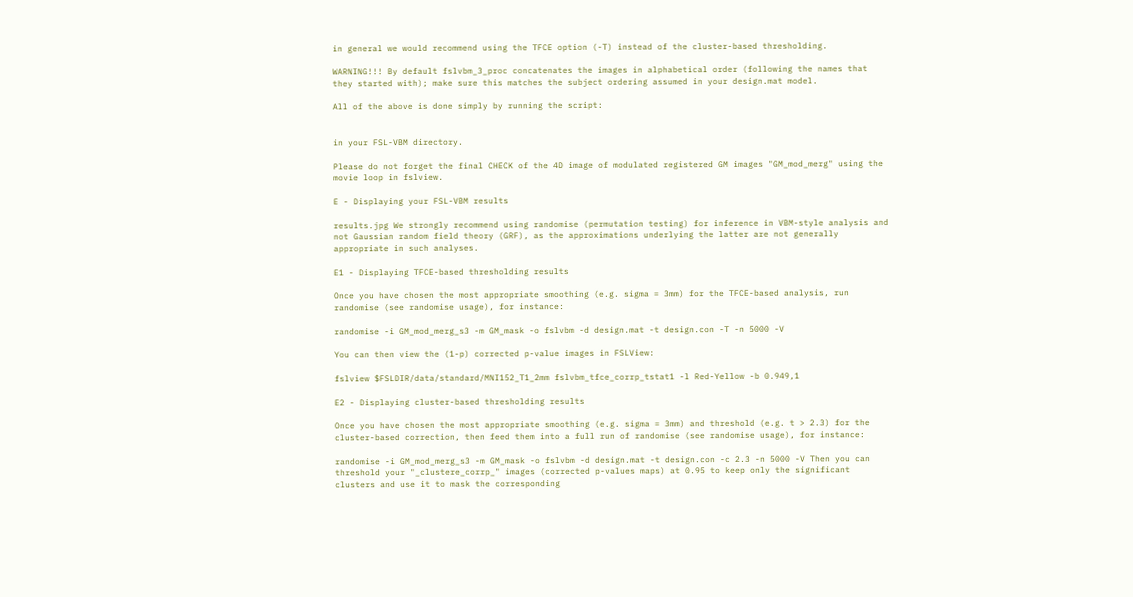in general we would recommend using the TFCE option (-T) instead of the cluster-based thresholding.

WARNING!!! By default fslvbm_3_proc concatenates the images in alphabetical order (following the names that they started with); make sure this matches the subject ordering assumed in your design.mat model.

All of the above is done simply by running the script:


in your FSL-VBM directory.

Please do not forget the final CHECK of the 4D image of modulated registered GM images "GM_mod_merg" using the movie loop in fslview.

E - Displaying your FSL-VBM results

results.jpg We strongly recommend using randomise (permutation testing) for inference in VBM-style analysis and not Gaussian random field theory (GRF), as the approximations underlying the latter are not generally appropriate in such analyses.

E1 - Displaying TFCE-based thresholding results

Once you have chosen the most appropriate smoothing (e.g. sigma = 3mm) for the TFCE-based analysis, run randomise (see randomise usage), for instance:

randomise -i GM_mod_merg_s3 -m GM_mask -o fslvbm -d design.mat -t design.con -T -n 5000 -V

You can then view the (1-p) corrected p-value images in FSLView:

fslview $FSLDIR/data/standard/MNI152_T1_2mm fslvbm_tfce_corrp_tstat1 -l Red-Yellow -b 0.949,1

E2 - Displaying cluster-based thresholding results

Once you have chosen the most appropriate smoothing (e.g. sigma = 3mm) and threshold (e.g. t > 2.3) for the cluster-based correction, then feed them into a full run of randomise (see randomise usage), for instance:

randomise -i GM_mod_merg_s3 -m GM_mask -o fslvbm -d design.mat -t design.con -c 2.3 -n 5000 -V Then you can threshold your "_clustere_corrp_" images (corrected p-values maps) at 0.95 to keep only the significant clusters and use it to mask the corresponding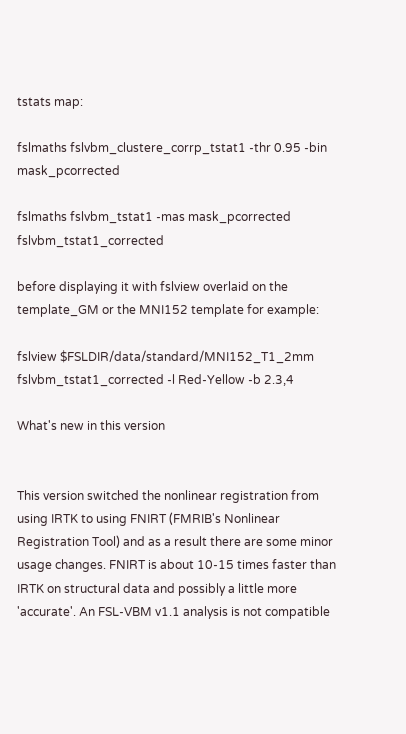tstats map:

fslmaths fslvbm_clustere_corrp_tstat1 -thr 0.95 -bin mask_pcorrected

fslmaths fslvbm_tstat1 -mas mask_pcorrected fslvbm_tstat1_corrected

before displaying it with fslview overlaid on the template_GM or the MNI152 template for example:

fslview $FSLDIR/data/standard/MNI152_T1_2mm fslvbm_tstat1_corrected -l Red-Yellow -b 2.3,4

What's new in this version


This version switched the nonlinear registration from using IRTK to using FNIRT (FMRIB's Nonlinear Registration Tool) and as a result there are some minor usage changes. FNIRT is about 10-15 times faster than IRTK on structural data and possibly a little more 'accurate'. An FSL-VBM v1.1 analysis is not compatible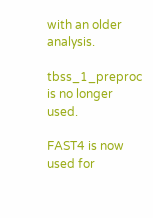with an older analysis.

tbss_1_preproc is no longer used.

FAST4 is now used for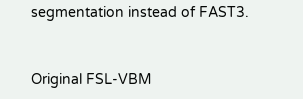segmentation instead of FAST3.


Original FSL-VBM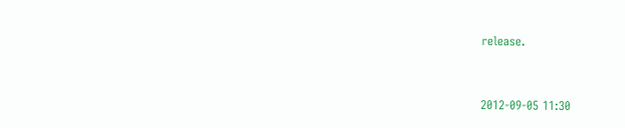release.


2012-09-05 11:30